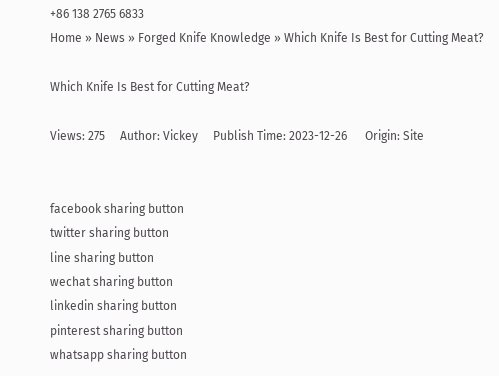+86 138 2765 6833
Home » News » Forged Knife Knowledge » Which Knife Is Best for Cutting Meat?

Which Knife Is Best for Cutting Meat?

Views: 275     Author: Vickey     Publish Time: 2023-12-26      Origin: Site


facebook sharing button
twitter sharing button
line sharing button
wechat sharing button
linkedin sharing button
pinterest sharing button
whatsapp sharing button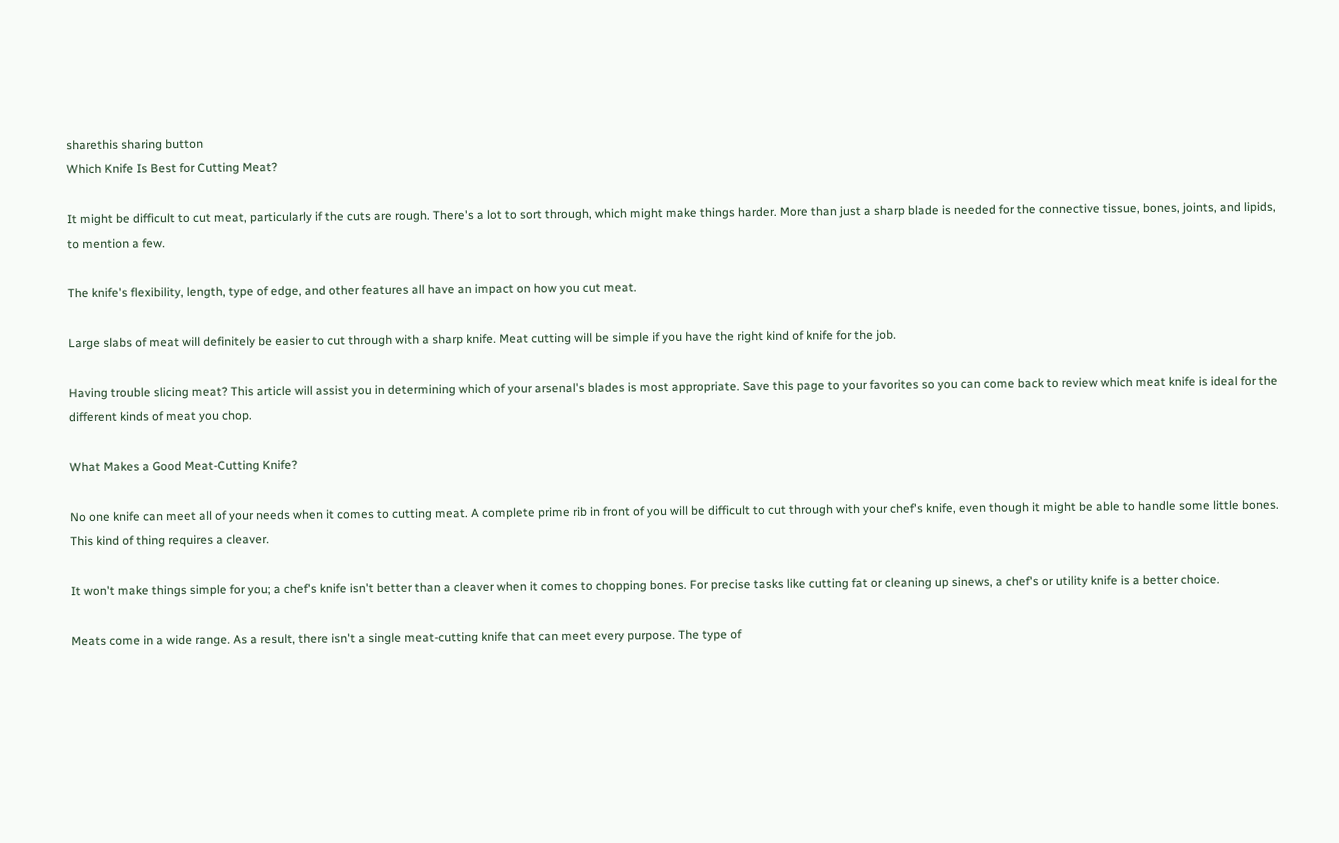sharethis sharing button
Which Knife Is Best for Cutting Meat?

It might be difficult to cut meat, particularly if the cuts are rough. There's a lot to sort through, which might make things harder. More than just a sharp blade is needed for the connective tissue, bones, joints, and lipids, to mention a few.

The knife's flexibility, length, type of edge, and other features all have an impact on how you cut meat.

Large slabs of meat will definitely be easier to cut through with a sharp knife. Meat cutting will be simple if you have the right kind of knife for the job.

Having trouble slicing meat? This article will assist you in determining which of your arsenal's blades is most appropriate. Save this page to your favorites so you can come back to review which meat knife is ideal for the different kinds of meat you chop.

What Makes a Good Meat-Cutting Knife?

No one knife can meet all of your needs when it comes to cutting meat. A complete prime rib in front of you will be difficult to cut through with your chef's knife, even though it might be able to handle some little bones. This kind of thing requires a cleaver.

It won't make things simple for you; a chef's knife isn't better than a cleaver when it comes to chopping bones. For precise tasks like cutting fat or cleaning up sinews, a chef's or utility knife is a better choice.

Meats come in a wide range. As a result, there isn't a single meat-cutting knife that can meet every purpose. The type of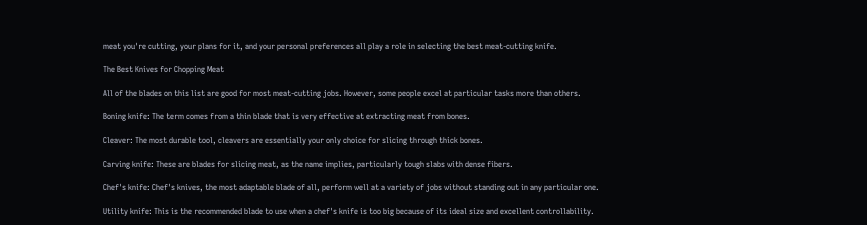meat you're cutting, your plans for it, and your personal preferences all play a role in selecting the best meat-cutting knife.

The Best Knives for Chopping Meat

All of the blades on this list are good for most meat-cutting jobs. However, some people excel at particular tasks more than others.

Boning knife: The term comes from a thin blade that is very effective at extracting meat from bones.

Cleaver: The most durable tool, cleavers are essentially your only choice for slicing through thick bones.

Carving knife: These are blades for slicing meat, as the name implies, particularly tough slabs with dense fibers.

Chef's knife: Chef's knives, the most adaptable blade of all, perform well at a variety of jobs without standing out in any particular one.

Utility knife: This is the recommended blade to use when a chef's knife is too big because of its ideal size and excellent controllability.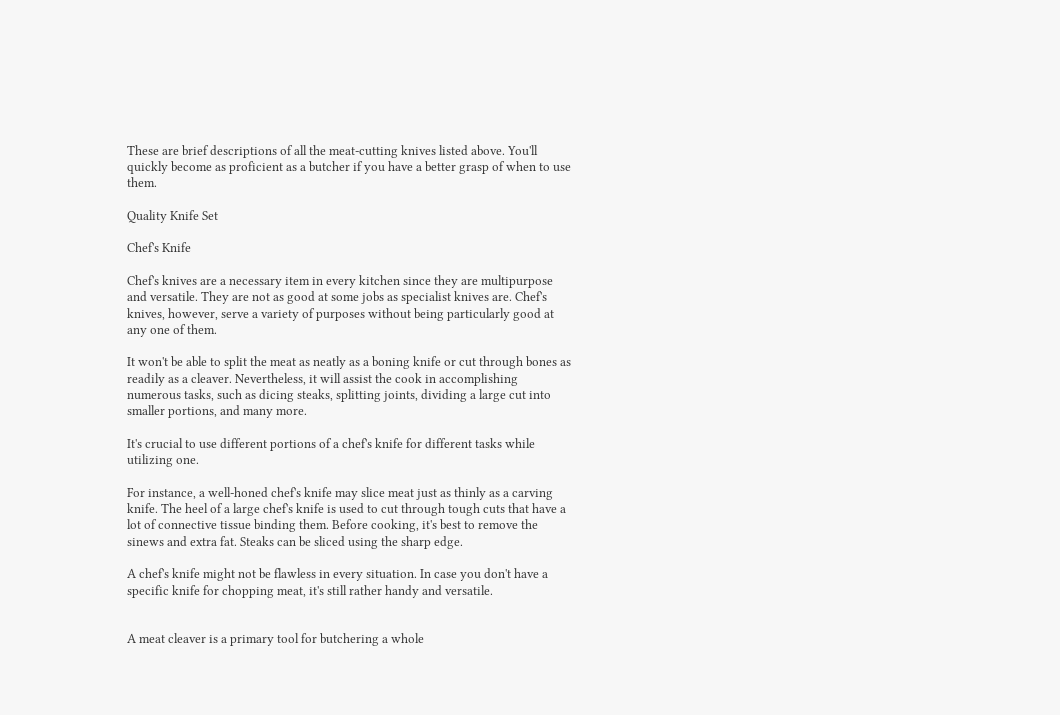These are brief descriptions of all the meat-cutting knives listed above. You'll quickly become as proficient as a butcher if you have a better grasp of when to use them.

Quality Knife Set

Chef's Knife

Chef's knives are a necessary item in every kitchen since they are multipurpose and versatile. They are not as good at some jobs as specialist knives are. Chef's knives, however, serve a variety of purposes without being particularly good at any one of them.

It won't be able to split the meat as neatly as a boning knife or cut through bones as readily as a cleaver. Nevertheless, it will assist the cook in accomplishing numerous tasks, such as dicing steaks, splitting joints, dividing a large cut into smaller portions, and many more.

It's crucial to use different portions of a chef's knife for different tasks while utilizing one.

For instance, a well-honed chef's knife may slice meat just as thinly as a carving knife. The heel of a large chef's knife is used to cut through tough cuts that have a lot of connective tissue binding them. Before cooking, it's best to remove the sinews and extra fat. Steaks can be sliced using the sharp edge.

A chef's knife might not be flawless in every situation. In case you don't have a specific knife for chopping meat, it's still rather handy and versatile.


A meat cleaver is a primary tool for butchering a whole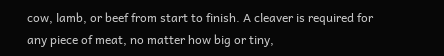cow, lamb, or beef from start to finish. A cleaver is required for any piece of meat, no matter how big or tiny,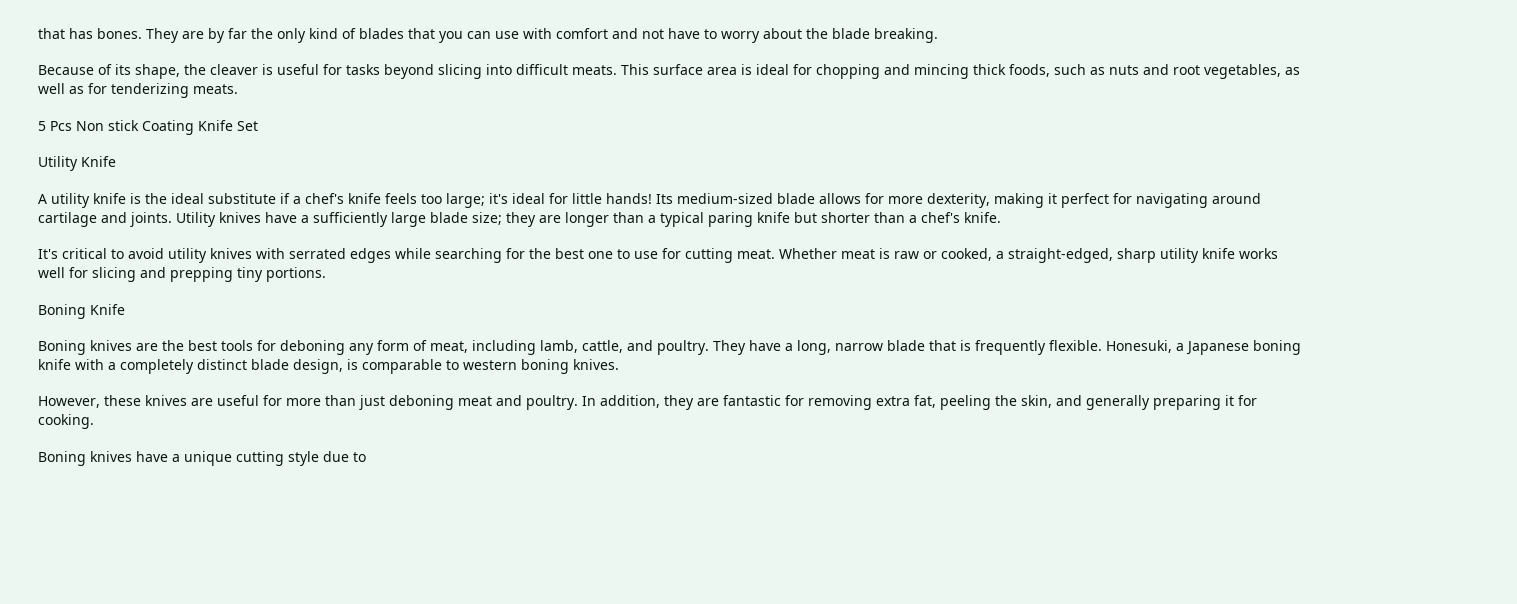that has bones. They are by far the only kind of blades that you can use with comfort and not have to worry about the blade breaking.

Because of its shape, the cleaver is useful for tasks beyond slicing into difficult meats. This surface area is ideal for chopping and mincing thick foods, such as nuts and root vegetables, as well as for tenderizing meats.

5 Pcs Non stick Coating Knife Set

Utility Knife

A utility knife is the ideal substitute if a chef's knife feels too large; it's ideal for little hands! Its medium-sized blade allows for more dexterity, making it perfect for navigating around cartilage and joints. Utility knives have a sufficiently large blade size; they are longer than a typical paring knife but shorter than a chef's knife.

It's critical to avoid utility knives with serrated edges while searching for the best one to use for cutting meat. Whether meat is raw or cooked, a straight-edged, sharp utility knife works well for slicing and prepping tiny portions.

Boning Knife

Boning knives are the best tools for deboning any form of meat, including lamb, cattle, and poultry. They have a long, narrow blade that is frequently flexible. Honesuki, a Japanese boning knife with a completely distinct blade design, is comparable to western boning knives.

However, these knives are useful for more than just deboning meat and poultry. In addition, they are fantastic for removing extra fat, peeling the skin, and generally preparing it for cooking.

Boning knives have a unique cutting style due to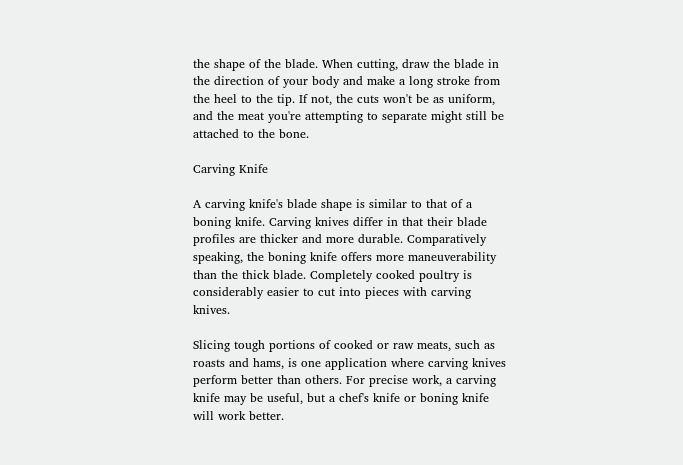the shape of the blade. When cutting, draw the blade in the direction of your body and make a long stroke from the heel to the tip. If not, the cuts won't be as uniform, and the meat you're attempting to separate might still be attached to the bone.

Carving Knife

A carving knife's blade shape is similar to that of a boning knife. Carving knives differ in that their blade profiles are thicker and more durable. Comparatively speaking, the boning knife offers more maneuverability than the thick blade. Completely cooked poultry is considerably easier to cut into pieces with carving knives.

Slicing tough portions of cooked or raw meats, such as roasts and hams, is one application where carving knives perform better than others. For precise work, a carving knife may be useful, but a chef's knife or boning knife will work better.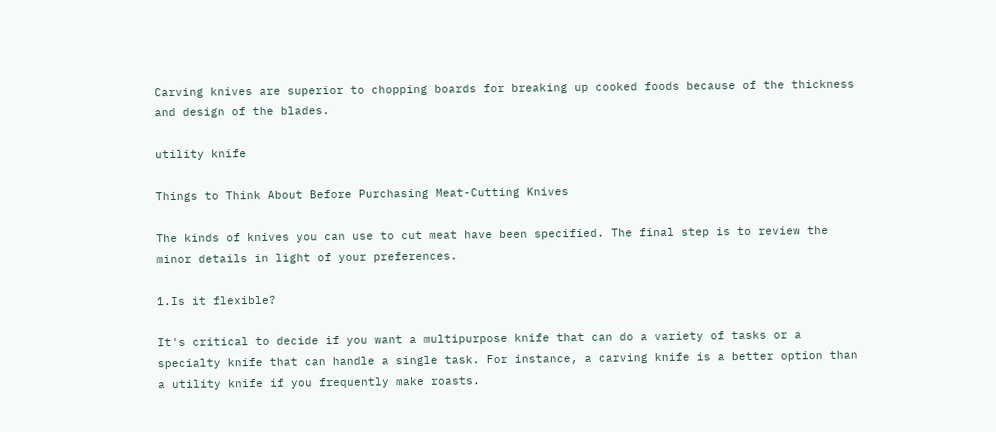Carving knives are superior to chopping boards for breaking up cooked foods because of the thickness and design of the blades.

utility knife

Things to Think About Before Purchasing Meat-Cutting Knives

The kinds of knives you can use to cut meat have been specified. The final step is to review the minor details in light of your preferences.

1.Is it flexible?

It's critical to decide if you want a multipurpose knife that can do a variety of tasks or a specialty knife that can handle a single task. For instance, a carving knife is a better option than a utility knife if you frequently make roasts.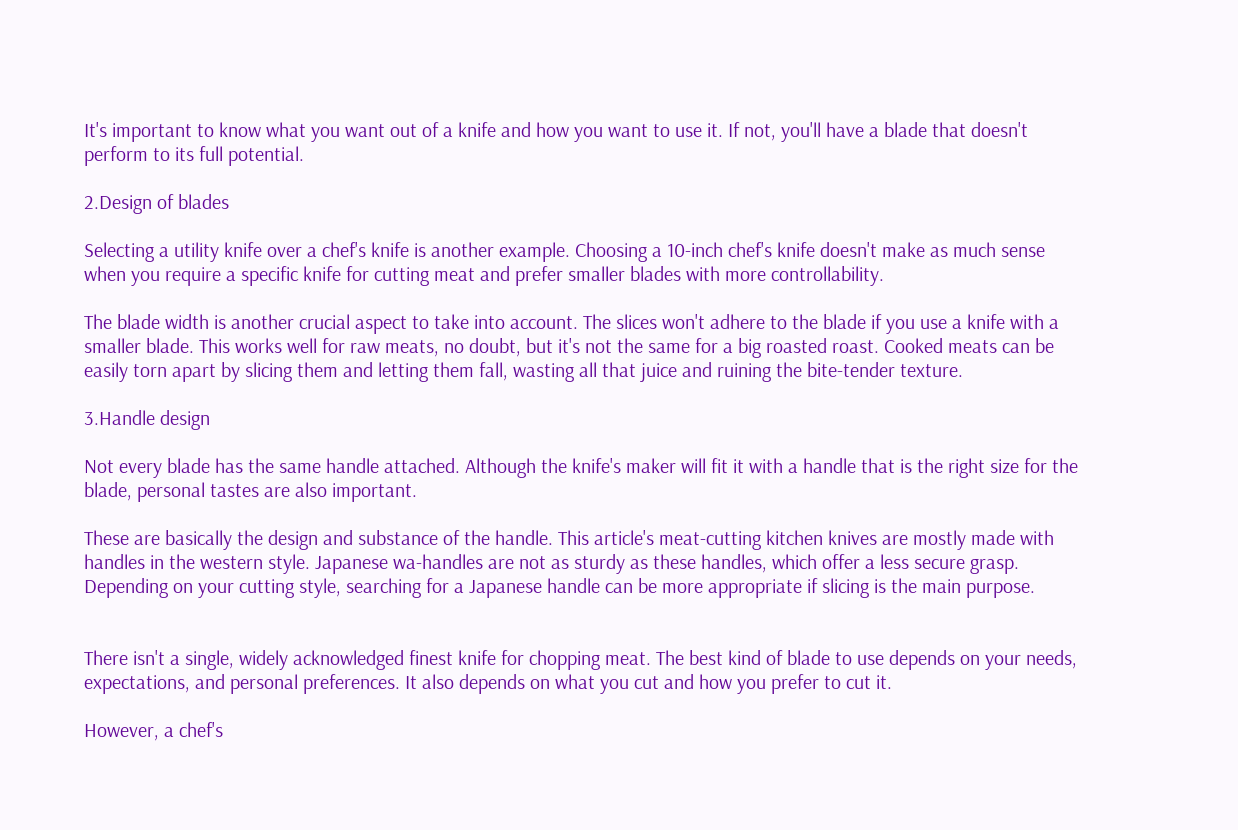It's important to know what you want out of a knife and how you want to use it. If not, you'll have a blade that doesn't perform to its full potential.

2.Design of blades

Selecting a utility knife over a chef's knife is another example. Choosing a 10-inch chef's knife doesn't make as much sense when you require a specific knife for cutting meat and prefer smaller blades with more controllability.

The blade width is another crucial aspect to take into account. The slices won't adhere to the blade if you use a knife with a smaller blade. This works well for raw meats, no doubt, but it's not the same for a big roasted roast. Cooked meats can be easily torn apart by slicing them and letting them fall, wasting all that juice and ruining the bite-tender texture.

3.Handle design

Not every blade has the same handle attached. Although the knife's maker will fit it with a handle that is the right size for the blade, personal tastes are also important.

These are basically the design and substance of the handle. This article's meat-cutting kitchen knives are mostly made with handles in the western style. Japanese wa-handles are not as sturdy as these handles, which offer a less secure grasp. Depending on your cutting style, searching for a Japanese handle can be more appropriate if slicing is the main purpose.


There isn't a single, widely acknowledged finest knife for chopping meat. The best kind of blade to use depends on your needs, expectations, and personal preferences. It also depends on what you cut and how you prefer to cut it.

However, a chef's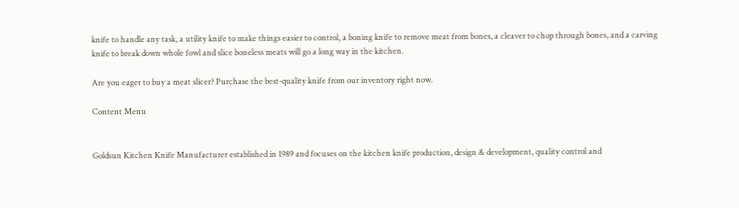knife to handle any task, a utility knife to make things easier to control, a boning knife to remove meat from bones, a cleaver to chop through bones, and a carving knife to break down whole fowl and slice boneless meats will go a long way in the kitchen.

Are you eager to buy a meat slicer? Purchase the best-quality knife from our inventory right now.

Content Menu


Goldsun Kitchen Knife Manufacturer established in 1989 and focuses on the kitchen knife production, design & development, quality control and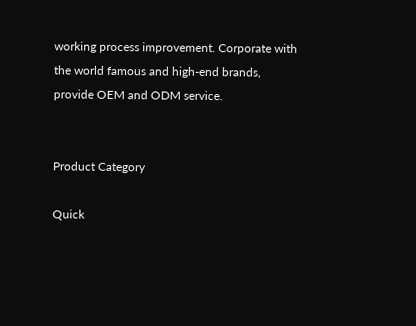working process improvement. Corporate with the world famous and high-end brands, provide OEM and ODM service.


Product Category

Quick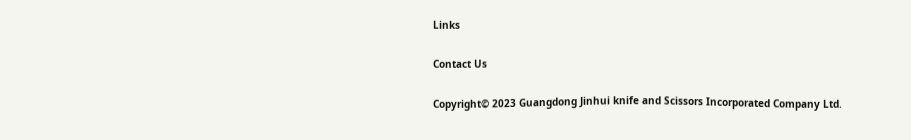Links

Contact Us

Copyright© 2023 Guangdong Jinhui knife and Scissors Incorporated Company Ltd.